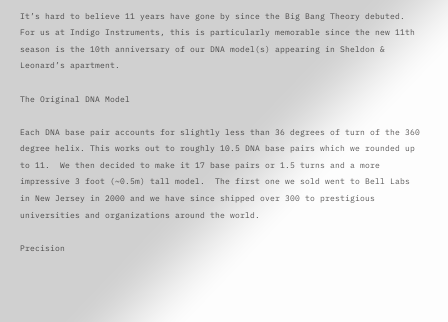It’s hard to believe 11 years have gone by since the Big Bang Theory debuted. For us at Indigo Instruments, this is particularly memorable since the new 11th season is the 10th anniversary of our DNA model(s) appearing in Sheldon & Leonard’s apartment.

The Original DNA Model

Each DNA base pair accounts for slightly less than 36 degrees of turn of the 360 degree helix. This works out to roughly 10.5 DNA base pairs which we rounded up to 11.  We then decided to make it 17 base pairs or 1.5 turns and a more impressive 3 foot (~0.5m) tall model.  The first one we sold went to Bell Labs in New Jersey in 2000 and we have since shipped over 300 to prestigious universities and organizations around the world.

Precision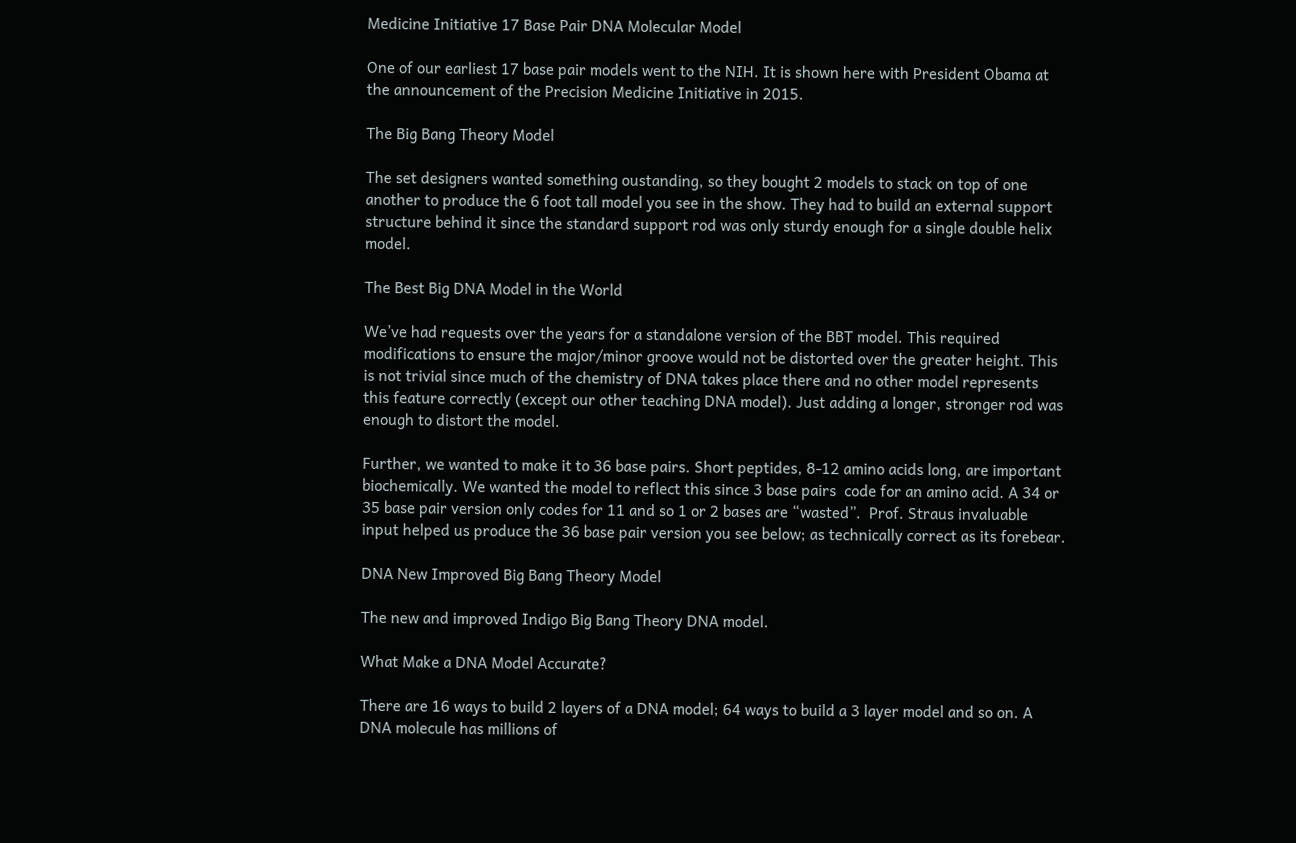Medicine Initiative 17 Base Pair DNA Molecular Model

One of our earliest 17 base pair models went to the NIH. It is shown here with President Obama at the announcement of the Precision Medicine Initiative in 2015.

The Big Bang Theory Model

The set designers wanted something oustanding, so they bought 2 models to stack on top of one another to produce the 6 foot tall model you see in the show. They had to build an external support structure behind it since the standard support rod was only sturdy enough for a single double helix model.

The Best Big DNA Model in the World

We’ve had requests over the years for a standalone version of the BBT model. This required modifications to ensure the major/minor groove would not be distorted over the greater height. This is not trivial since much of the chemistry of DNA takes place there and no other model represents this feature correctly (except our other teaching DNA model). Just adding a longer, stronger rod was enough to distort the model.

Further, we wanted to make it to 36 base pairs. Short peptides, 8-12 amino acids long, are important biochemically. We wanted the model to reflect this since 3 base pairs  code for an amino acid. A 34 or 35 base pair version only codes for 11 and so 1 or 2 bases are “wasted”.  Prof. Straus invaluable input helped us produce the 36 base pair version you see below; as technically correct as its forebear.

DNA New Improved Big Bang Theory Model

The new and improved Indigo Big Bang Theory DNA model.

What Make a DNA Model Accurate?

There are 16 ways to build 2 layers of a DNA model; 64 ways to build a 3 layer model and so on. A DNA molecule has millions of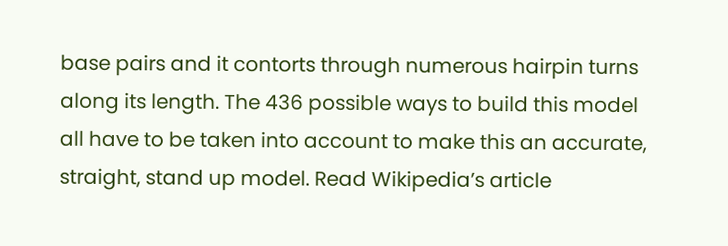base pairs and it contorts through numerous hairpin turns along its length. The 436 possible ways to build this model all have to be taken into account to make this an accurate, straight, stand up model. Read Wikipedia’s article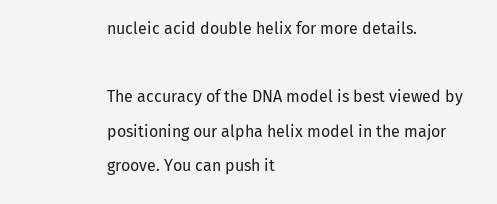nucleic acid double helix for more details.

The accuracy of the DNA model is best viewed by positioning our alpha helix model in the major groove. You can push it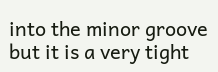into the minor groove but it is a very tight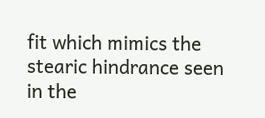fit which mimics the stearic hindrance seen in the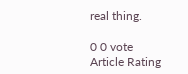real thing.

0 0 vote
Article Rating